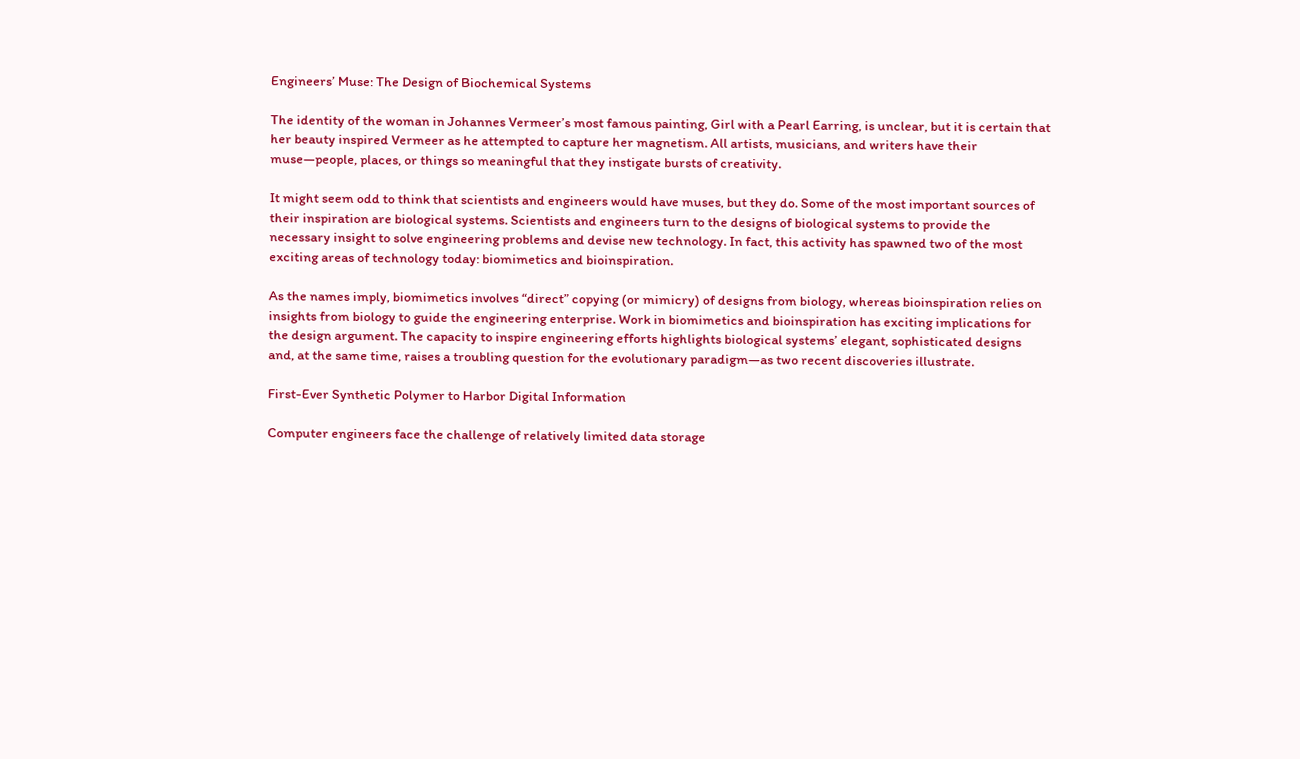Engineers’ Muse: The Design of Biochemical Systems

The identity of the woman in Johannes Vermeer’s most famous painting, Girl with a Pearl Earring, is unclear, but it is certain that her beauty inspired Vermeer as he attempted to capture her magnetism. All artists, musicians, and writers have their muse—people, places, or things so meaningful that they instigate bursts of creativity.

It might seem odd to think that scientists and engineers would have muses, but they do. Some of the most important sources of their inspiration are biological systems. Scientists and engineers turn to the designs of biological systems to provide the necessary insight to solve engineering problems and devise new technology. In fact, this activity has spawned two of the most exciting areas of technology today: biomimetics and bioinspiration.

As the names imply, biomimetics involves “direct” copying (or mimicry) of designs from biology, whereas bioinspiration relies on insights from biology to guide the engineering enterprise. Work in biomimetics and bioinspiration has exciting implications for the design argument. The capacity to inspire engineering efforts highlights biological systems’ elegant, sophisticated designs and, at the same time, raises a troubling question for the evolutionary paradigm—as two recent discoveries illustrate.

First-Ever Synthetic Polymer to Harbor Digital Information

Computer engineers face the challenge of relatively limited data storage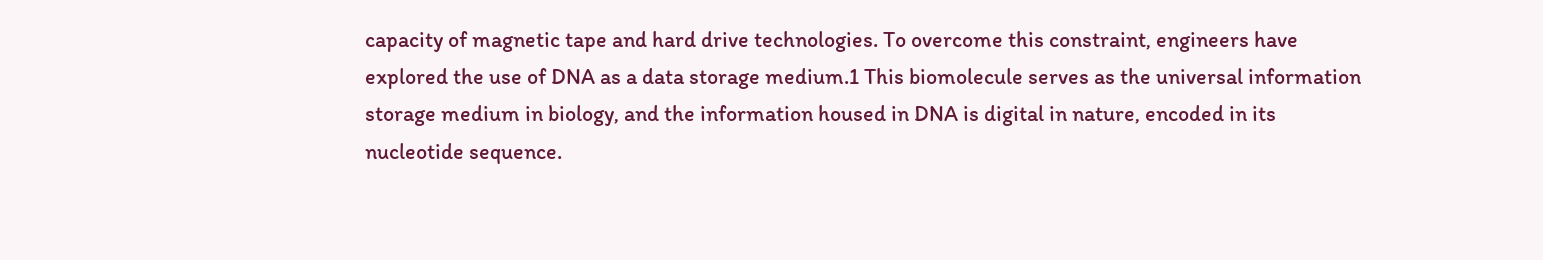capacity of magnetic tape and hard drive technologies. To overcome this constraint, engineers have explored the use of DNA as a data storage medium.1 This biomolecule serves as the universal information storage medium in biology, and the information housed in DNA is digital in nature, encoded in its nucleotide sequence.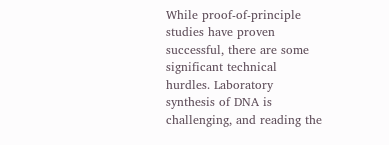While proof-of-principle studies have proven successful, there are some significant technical hurdles. Laboratory synthesis of DNA is challenging, and reading the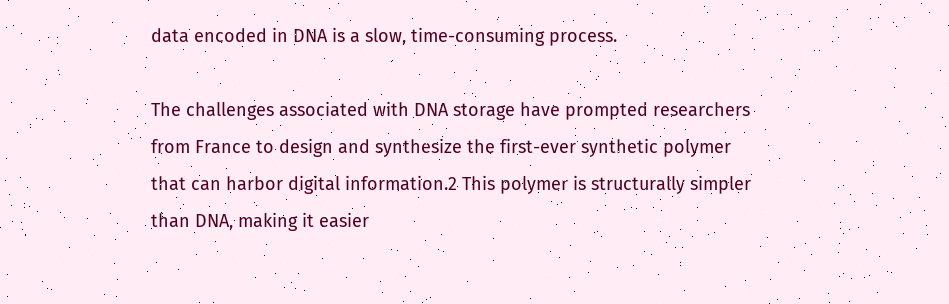data encoded in DNA is a slow, time-consuming process.

The challenges associated with DNA storage have prompted researchers from France to design and synthesize the first-ever synthetic polymer that can harbor digital information.2 This polymer is structurally simpler than DNA, making it easier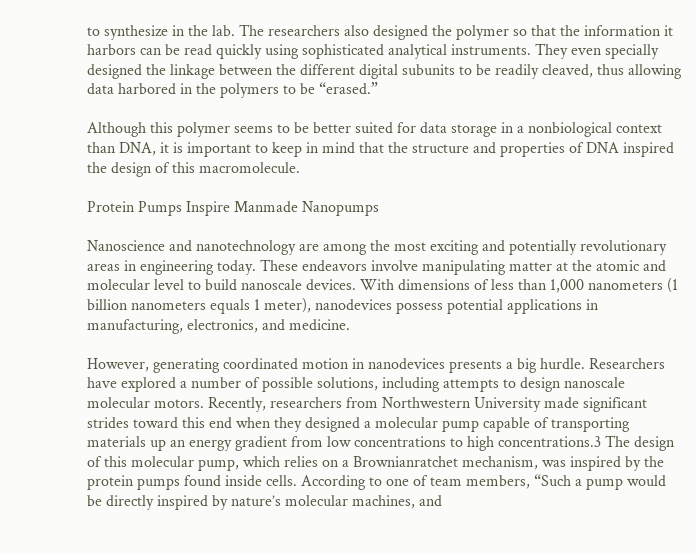to synthesize in the lab. The researchers also designed the polymer so that the information it harbors can be read quickly using sophisticated analytical instruments. They even specially designed the linkage between the different digital subunits to be readily cleaved, thus allowing data harbored in the polymers to be “erased.”

Although this polymer seems to be better suited for data storage in a nonbiological context than DNA, it is important to keep in mind that the structure and properties of DNA inspired the design of this macromolecule.

Protein Pumps Inspire Manmade Nanopumps

Nanoscience and nanotechnology are among the most exciting and potentially revolutionary areas in engineering today. These endeavors involve manipulating matter at the atomic and molecular level to build nanoscale devices. With dimensions of less than 1,000 nanometers (1 billion nanometers equals 1 meter), nanodevices possess potential applications in manufacturing, electronics, and medicine.

However, generating coordinated motion in nanodevices presents a big hurdle. Researchers have explored a number of possible solutions, including attempts to design nanoscale molecular motors. Recently, researchers from Northwestern University made significant strides toward this end when they designed a molecular pump capable of transporting materials up an energy gradient from low concentrations to high concentrations.3 The design of this molecular pump, which relies on a Brownianratchet mechanism, was inspired by the protein pumps found inside cells. According to one of team members, “Such a pump would be directly inspired by nature’s molecular machines, and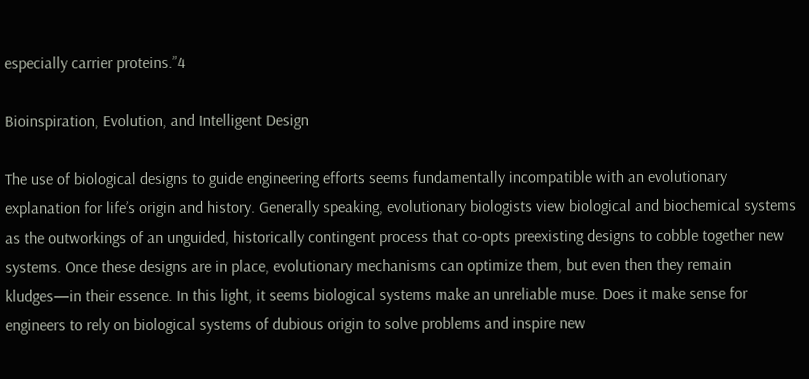especially carrier proteins.”4

Bioinspiration, Evolution, and Intelligent Design

The use of biological designs to guide engineering efforts seems fundamentally incompatible with an evolutionary explanation for life’s origin and history. Generally speaking, evolutionary biologists view biological and biochemical systems as the outworkings of an unguided, historically contingent process that co-opts preexisting designs to cobble together new systems. Once these designs are in place, evolutionary mechanisms can optimize them, but even then they remain kludges—in their essence. In this light, it seems biological systems make an unreliable muse. Does it make sense for engineers to rely on biological systems of dubious origin to solve problems and inspire new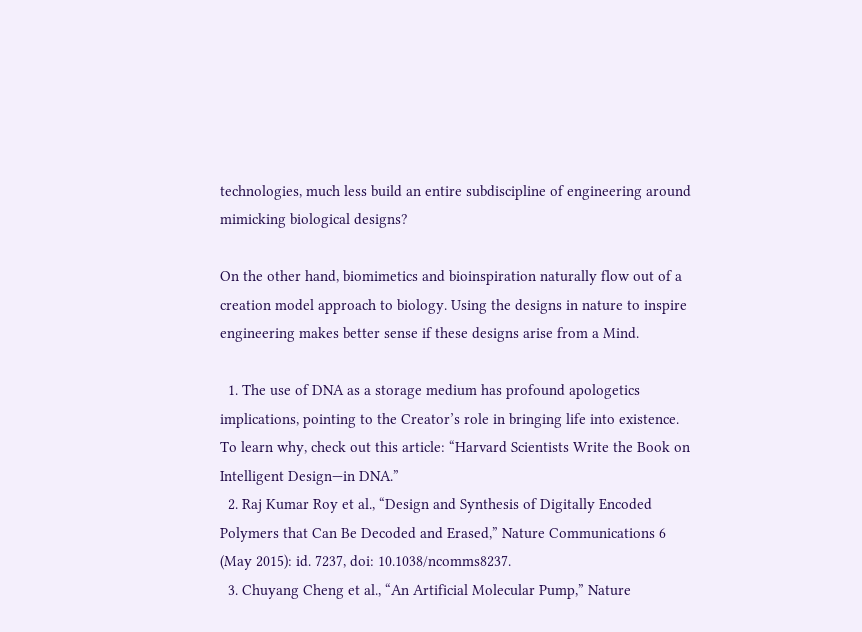technologies, much less build an entire subdiscipline of engineering around mimicking biological designs?

On the other hand, biomimetics and bioinspiration naturally flow out of a creation model approach to biology. Using the designs in nature to inspire engineering makes better sense if these designs arise from a Mind.

  1. The use of DNA as a storage medium has profound apologetics implications, pointing to the Creator’s role in bringing life into existence. To learn why, check out this article: “Harvard Scientists Write the Book on Intelligent Design—in DNA.”
  2. Raj Kumar Roy et al., “Design and Synthesis of Digitally Encoded Polymers that Can Be Decoded and Erased,” Nature Communications 6 (May 2015): id. 7237, doi: 10.1038/ncomms8237.
  3. Chuyang Cheng et al., “An Artificial Molecular Pump,” Nature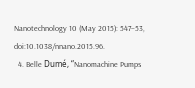Nanotechnology 10 (May 2015): 547–53, doi:10.1038/nnano.2015.96.
  4. Belle Dumé, “Nanomachine Pumps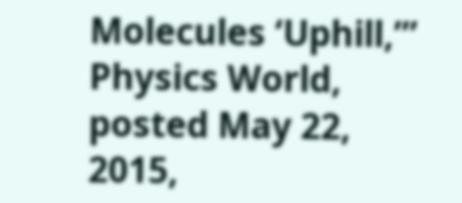Molecules ‘Uphill,’” Physics World, posted May 22, 2015,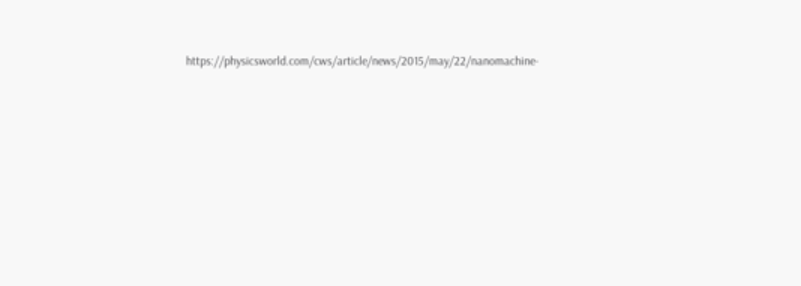https://physicsworld.com/cws/article/news/2015/may/22/nanomachine-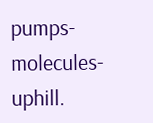pumps-molecules-uphill.